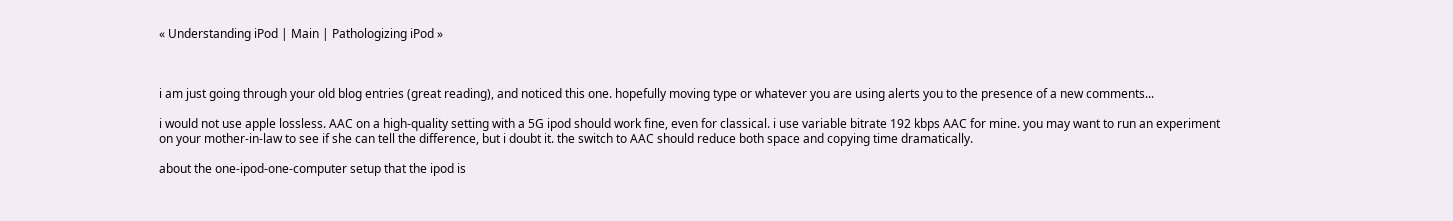« Understanding iPod | Main | Pathologizing iPod »



i am just going through your old blog entries (great reading), and noticed this one. hopefully moving type or whatever you are using alerts you to the presence of a new comments...

i would not use apple lossless. AAC on a high-quality setting with a 5G ipod should work fine, even for classical. i use variable bitrate 192 kbps AAC for mine. you may want to run an experiment on your mother-in-law to see if she can tell the difference, but i doubt it. the switch to AAC should reduce both space and copying time dramatically.

about the one-ipod-one-computer setup that the ipod is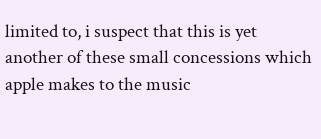limited to, i suspect that this is yet another of these small concessions which apple makes to the music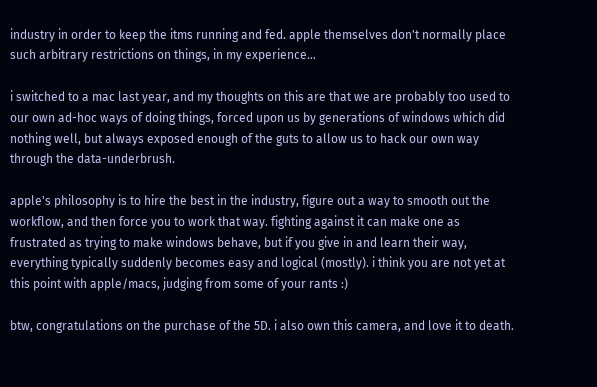industry in order to keep the itms running and fed. apple themselves don't normally place such arbitrary restrictions on things, in my experience...

i switched to a mac last year, and my thoughts on this are that we are probably too used to our own ad-hoc ways of doing things, forced upon us by generations of windows which did nothing well, but always exposed enough of the guts to allow us to hack our own way through the data-underbrush.

apple's philosophy is to hire the best in the industry, figure out a way to smooth out the workflow, and then force you to work that way. fighting against it can make one as frustrated as trying to make windows behave, but if you give in and learn their way, everything typically suddenly becomes easy and logical (mostly). i think you are not yet at this point with apple/macs, judging from some of your rants :)

btw, congratulations on the purchase of the 5D. i also own this camera, and love it to death.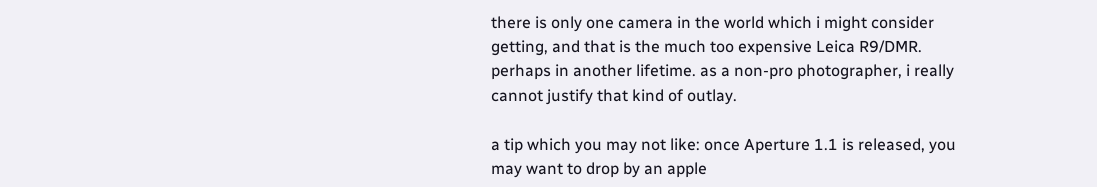there is only one camera in the world which i might consider getting, and that is the much too expensive Leica R9/DMR. perhaps in another lifetime. as a non-pro photographer, i really cannot justify that kind of outlay.

a tip which you may not like: once Aperture 1.1 is released, you may want to drop by an apple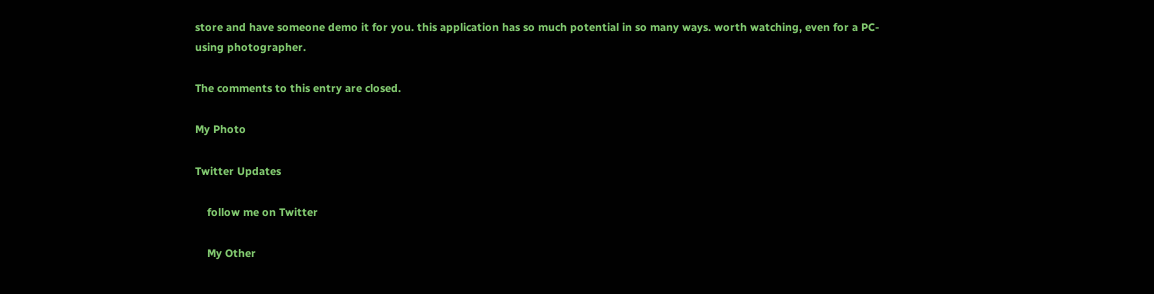store and have someone demo it for you. this application has so much potential in so many ways. worth watching, even for a PC-using photographer.

The comments to this entry are closed.

My Photo

Twitter Updates

    follow me on Twitter

    My Other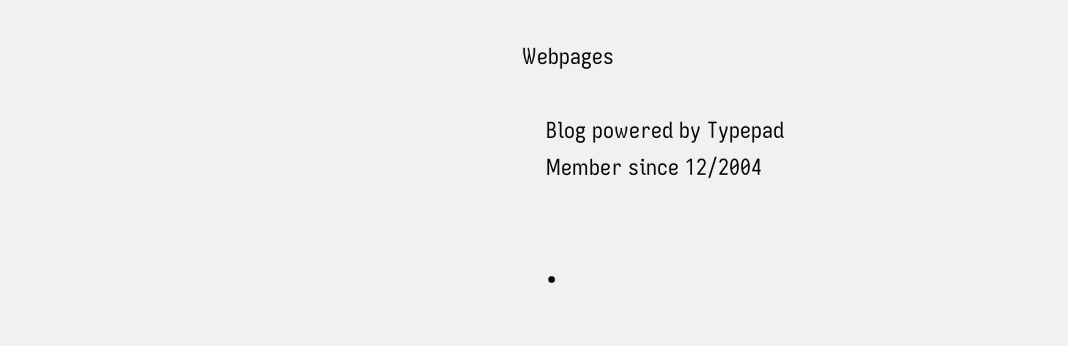Webpages

    Blog powered by Typepad
    Member since 12/2004


    •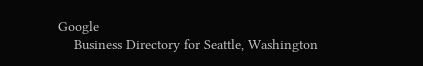Google
    Business Directory for Seattle, Washington